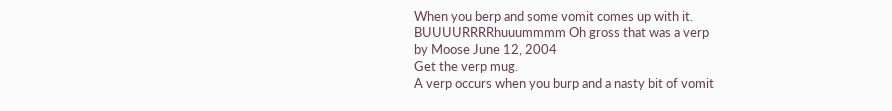When you berp and some vomit comes up with it.
BUUUURRRRhuuummmm Oh gross that was a verp
by Moose June 12, 2004
Get the verp mug.
A verp occurs when you burp and a nasty bit of vomit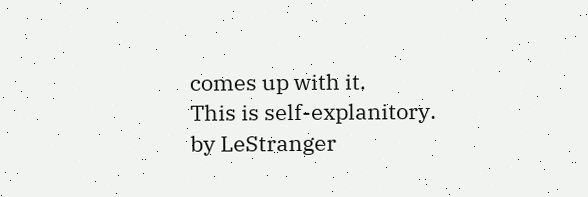comes up with it.
This is self-explanitory.
by LeStranger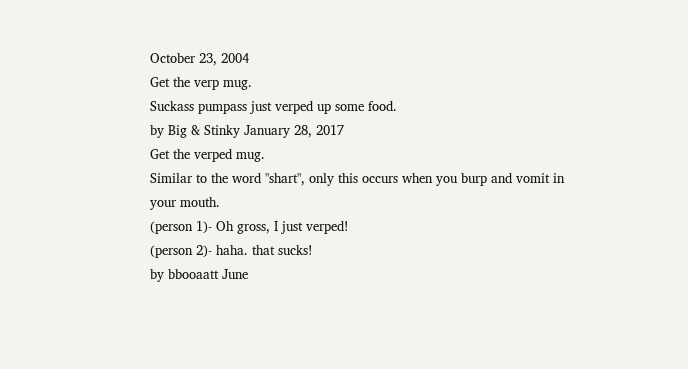October 23, 2004
Get the verp mug.
Suckass pumpass just verped up some food.
by Big & Stinky January 28, 2017
Get the verped mug.
Similar to the word "shart", only this occurs when you burp and vomit in your mouth.
(person 1)- Oh gross, I just verped!
(person 2)- haha. that sucks!
by bbooaatt June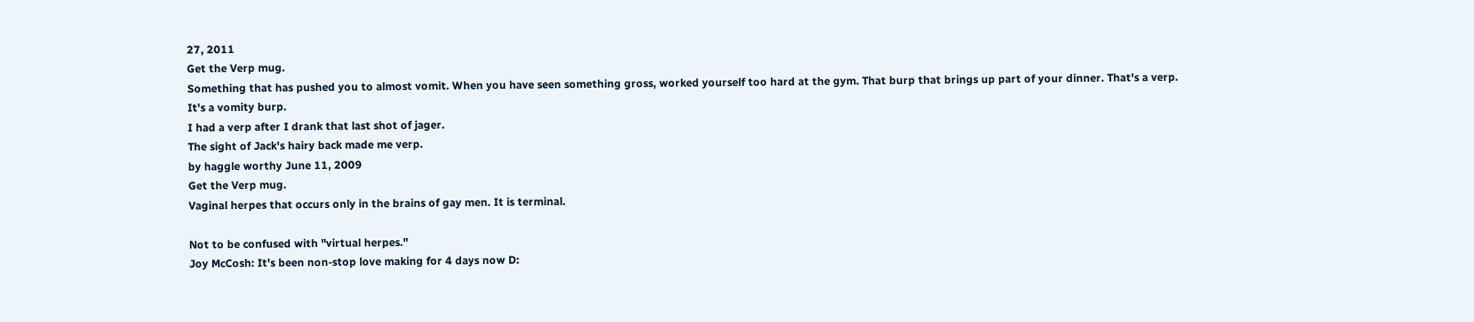27, 2011
Get the Verp mug.
Something that has pushed you to almost vomit. When you have seen something gross, worked yourself too hard at the gym. That burp that brings up part of your dinner. That's a verp. It's a vomity burp.
I had a verp after I drank that last shot of jager.
The sight of Jack's hairy back made me verp.
by haggle worthy June 11, 2009
Get the Verp mug.
Vaginal herpes that occurs only in the brains of gay men. It is terminal.

Not to be confused with "virtual herpes."
Joy McCosh: It's been non-stop love making for 4 days now D: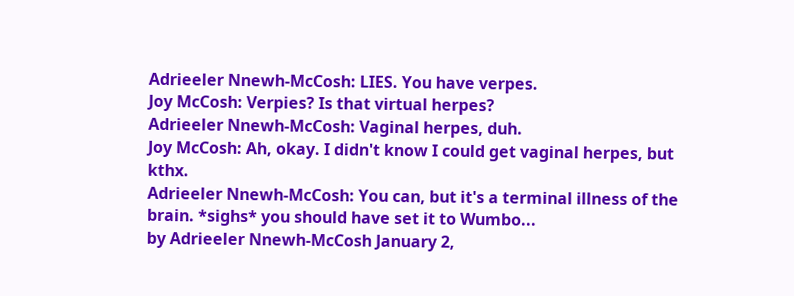Adrieeler Nnewh-McCosh: LIES. You have verpes.
Joy McCosh: Verpies? Is that virtual herpes?
Adrieeler Nnewh-McCosh: Vaginal herpes, duh.
Joy McCosh: Ah, okay. I didn't know I could get vaginal herpes, but kthx.
Adrieeler Nnewh-McCosh: You can, but it's a terminal illness of the brain. *sighs* you should have set it to Wumbo...
by Adrieeler Nnewh-McCosh January 2,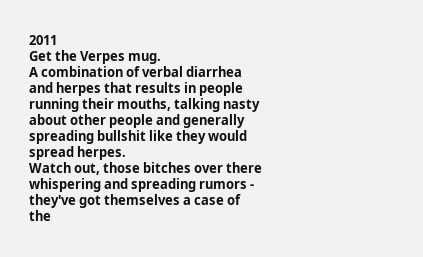2011
Get the Verpes mug.
A combination of verbal diarrhea and herpes that results in people running their mouths, talking nasty about other people and generally spreading bullshit like they would spread herpes.
Watch out, those bitches over there whispering and spreading rumors - they've got themselves a case of the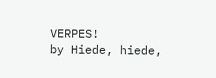VERPES!
by Hiede, hiede,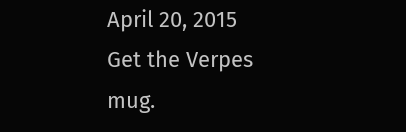April 20, 2015
Get the Verpes mug.